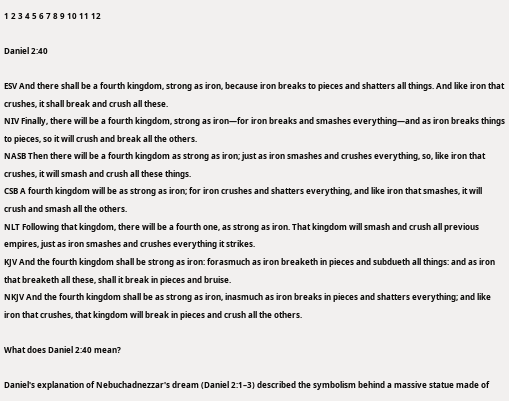1 2 3 4 5 6 7 8 9 10 11 12

Daniel 2:40

ESV And there shall be a fourth kingdom, strong as iron, because iron breaks to pieces and shatters all things. And like iron that crushes, it shall break and crush all these.
NIV Finally, there will be a fourth kingdom, strong as iron—for iron breaks and smashes everything—and as iron breaks things to pieces, so it will crush and break all the others.
NASB Then there will be a fourth kingdom as strong as iron; just as iron smashes and crushes everything, so, like iron that crushes, it will smash and crush all these things.
CSB A fourth kingdom will be as strong as iron; for iron crushes and shatters everything, and like iron that smashes, it will crush and smash all the others.
NLT Following that kingdom, there will be a fourth one, as strong as iron. That kingdom will smash and crush all previous empires, just as iron smashes and crushes everything it strikes.
KJV And the fourth kingdom shall be strong as iron: forasmuch as iron breaketh in pieces and subdueth all things: and as iron that breaketh all these, shall it break in pieces and bruise.
NKJV And the fourth kingdom shall be as strong as iron, inasmuch as iron breaks in pieces and shatters everything; and like iron that crushes, that kingdom will break in pieces and crush all the others.

What does Daniel 2:40 mean?

Daniel's explanation of Nebuchadnezzar's dream (Daniel 2:1–3) described the symbolism behind a massive statue made of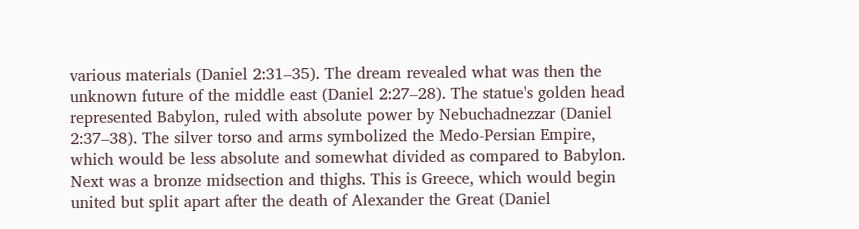various materials (Daniel 2:31–35). The dream revealed what was then the unknown future of the middle east (Daniel 2:27–28). The statue's golden head represented Babylon, ruled with absolute power by Nebuchadnezzar (Daniel 2:37–38). The silver torso and arms symbolized the Medo-Persian Empire, which would be less absolute and somewhat divided as compared to Babylon. Next was a bronze midsection and thighs. This is Greece, which would begin united but split apart after the death of Alexander the Great (Daniel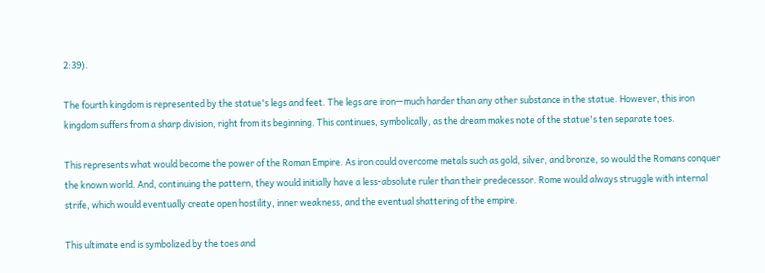2:39).

The fourth kingdom is represented by the statue's legs and feet. The legs are iron—much harder than any other substance in the statue. However, this iron kingdom suffers from a sharp division, right from its beginning. This continues, symbolically, as the dream makes note of the statue's ten separate toes.

This represents what would become the power of the Roman Empire. As iron could overcome metals such as gold, silver, and bronze, so would the Romans conquer the known world. And, continuing the pattern, they would initially have a less-absolute ruler than their predecessor. Rome would always struggle with internal strife, which would eventually create open hostility, inner weakness, and the eventual shattering of the empire.

This ultimate end is symbolized by the toes and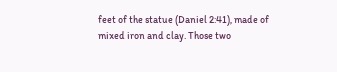feet of the statue (Daniel 2:41), made of mixed iron and clay. Those two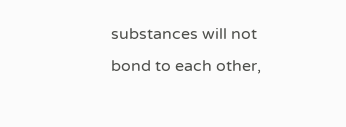substances will not bond to each other,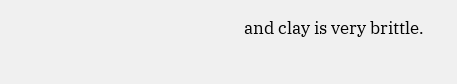and clay is very brittle.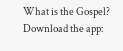What is the Gospel?
Download the app: